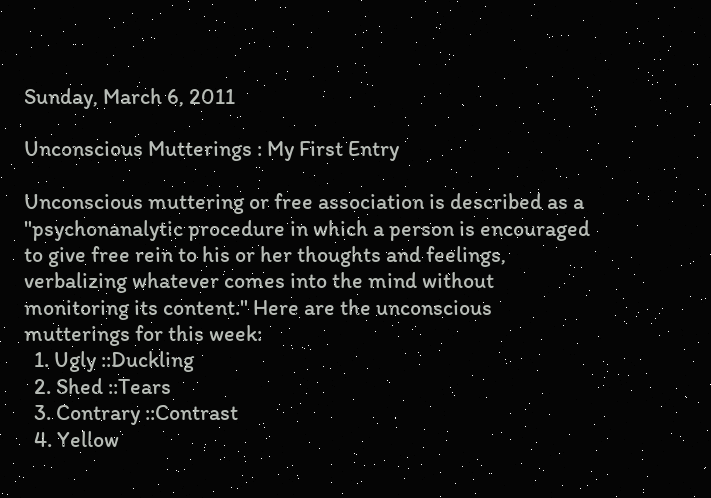Sunday, March 6, 2011

Unconscious Mutterings : My First Entry

Unconscious muttering or free association is described as a "psychonanalytic procedure in which a person is encouraged to give free rein to his or her thoughts and feelings, verbalizing whatever comes into the mind without monitoring its content." Here are the unconscious mutterings for this week:
  1. Ugly ::Duckling
  2. Shed ::Tears
  3. Contrary ::Contrast
  4. Yellow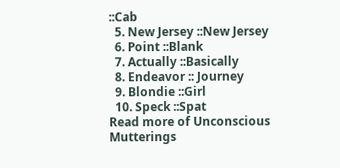::Cab
  5. New Jersey ::New Jersey
  6. Point ::Blank
  7. Actually ::Basically
  8. Endeavor :: Journey
  9. Blondie ::Girl
  10. Speck ::Spat
Read more of Unconscious Mutterings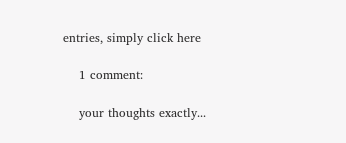entries, simply click here

    1 comment:

    your thoughts exactly...